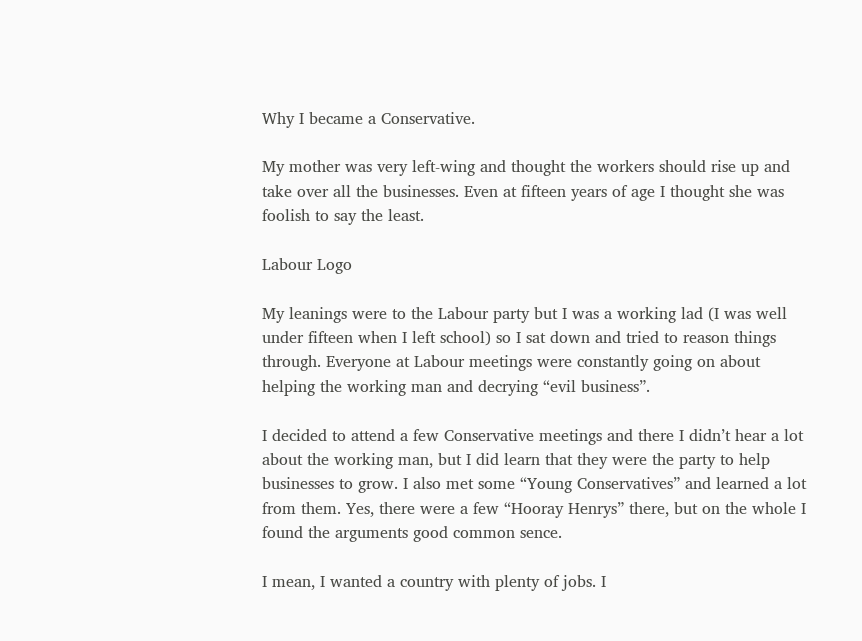Why I became a Conservative.

My mother was very left-wing and thought the workers should rise up and take over all the businesses. Even at fifteen years of age I thought she was foolish to say the least.

Labour Logo

My leanings were to the Labour party but I was a working lad (I was well under fifteen when I left school) so I sat down and tried to reason things through. Everyone at Labour meetings were constantly going on about helping the working man and decrying “evil business”.

I decided to attend a few Conservative meetings and there I didn’t hear a lot about the working man, but I did learn that they were the party to help businesses to grow. I also met some “Young Conservatives” and learned a lot from them. Yes, there were a few “Hooray Henrys” there, but on the whole I found the arguments good common sence.

I mean, I wanted a country with plenty of jobs. I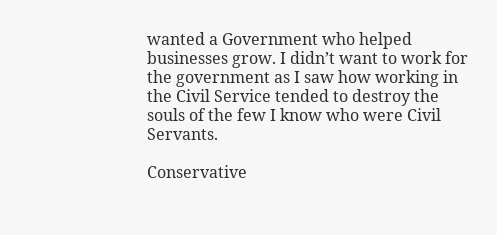wanted a Government who helped businesses grow. I didn’t want to work for the government as I saw how working in the Civil Service tended to destroy the souls of the few I know who were Civil Servants.

Conservative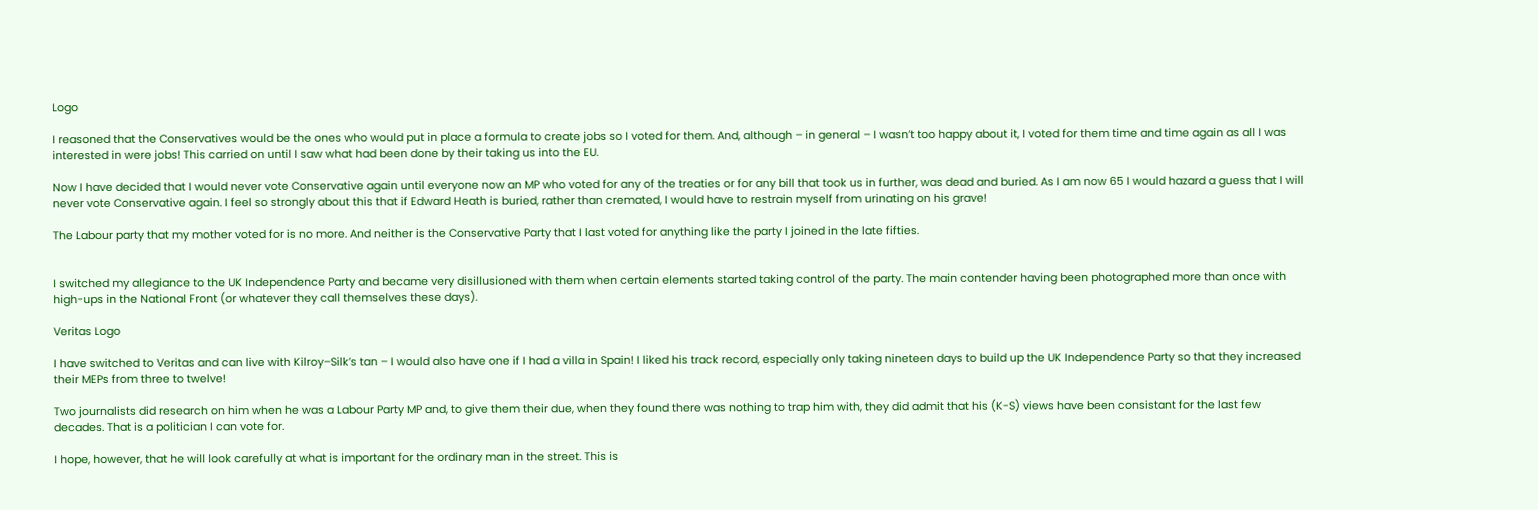Logo

I reasoned that the Conservatives would be the ones who would put in place a formula to create jobs so I voted for them. And, although – in general – I wasn’t too happy about it, I voted for them time and time again as all I was interested in were jobs! This carried on until I saw what had been done by their taking us into the EU.

Now I have decided that I would never vote Conservative again until everyone now an MP who voted for any of the treaties or for any bill that took us in further, was dead and buried. As I am now 65 I would hazard a guess that I will never vote Conservative again. I feel so strongly about this that if Edward Heath is buried, rather than cremated, I would have to restrain myself from urinating on his grave!

The Labour party that my mother voted for is no more. And neither is the Conservative Party that I last voted for anything like the party I joined in the late fifties.


I switched my allegiance to the UK Independence Party and became very disillusioned with them when certain elements started taking control of the party. The main contender having been photographed more than once with high-ups in the National Front (or whatever they call themselves these days).

Veritas Logo

I have switched to Veritas and can live with Kilroy–Silk’s tan – I would also have one if I had a villa in Spain! I liked his track record, especially only taking nineteen days to build up the UK Independence Party so that they increased their MEPs from three to twelve!

Two journalists did research on him when he was a Labour Party MP and, to give them their due, when they found there was nothing to trap him with, they did admit that his (K-S) views have been consistant for the last few decades. That is a politician I can vote for.

I hope, however, that he will look carefully at what is important for the ordinary man in the street. This is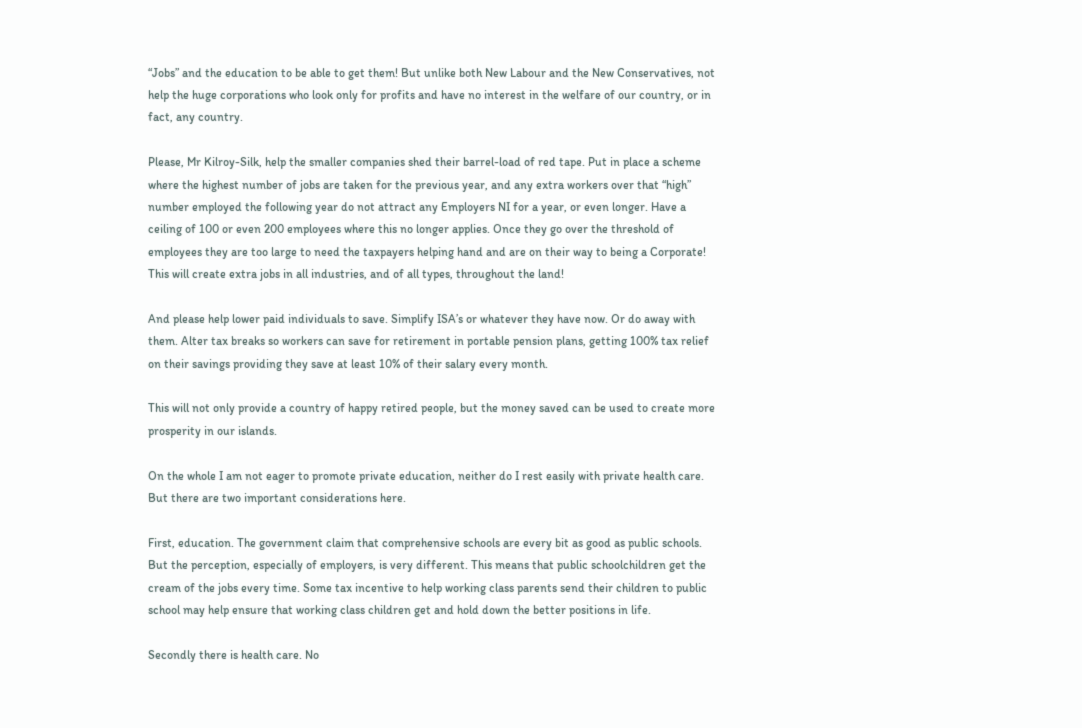“Jobs” and the education to be able to get them! But unlike both New Labour and the New Conservatives, not help the huge corporations who look only for profits and have no interest in the welfare of our country, or in fact, any country.

Please, Mr Kilroy-Silk, help the smaller companies shed their barrel-load of red tape. Put in place a scheme where the highest number of jobs are taken for the previous year, and any extra workers over that “high” number employed the following year do not attract any Employers NI for a year, or even longer. Have a ceiling of 100 or even 200 employees where this no longer applies. Once they go over the threshold of employees they are too large to need the taxpayers helping hand and are on their way to being a Corporate! This will create extra jobs in all industries, and of all types, throughout the land!

And please help lower paid individuals to save. Simplify ISA’s or whatever they have now. Or do away with them. Alter tax breaks so workers can save for retirement in portable pension plans, getting 100% tax relief on their savings providing they save at least 10% of their salary every month.

This will not only provide a country of happy retired people, but the money saved can be used to create more prosperity in our islands.

On the whole I am not eager to promote private education, neither do I rest easily with private health care. But there are two important considerations here.

First, education. The government claim that comprehensive schools are every bit as good as public schools. But the perception, especially of employers, is very different. This means that public schoolchildren get the cream of the jobs every time. Some tax incentive to help working class parents send their children to public school may help ensure that working class children get and hold down the better positions in life.

Secondly there is health care. No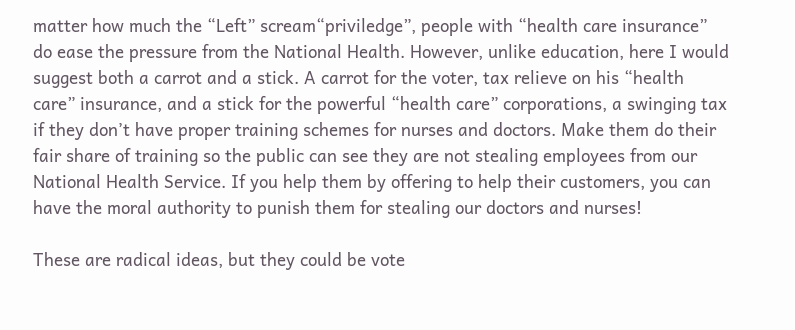matter how much the “Left” scream“priviledge”, people with “health care insurance” do ease the pressure from the National Health. However, unlike education, here I would suggest both a carrot and a stick. A carrot for the voter, tax relieve on his “health care” insurance, and a stick for the powerful “health care” corporations, a swinging tax if they don’t have proper training schemes for nurses and doctors. Make them do their fair share of training so the public can see they are not stealing employees from our National Health Service. If you help them by offering to help their customers, you can have the moral authority to punish them for stealing our doctors and nurses!

These are radical ideas, but they could be vote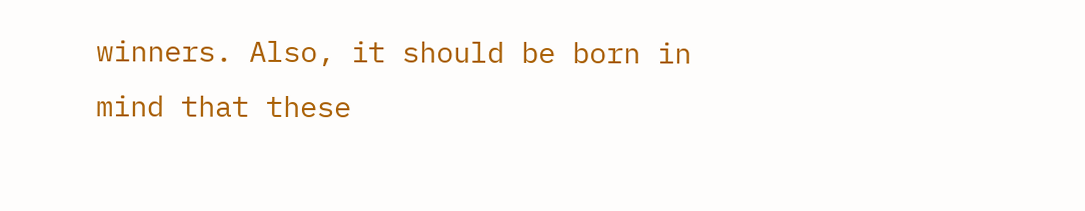winners. Also, it should be born in mind that these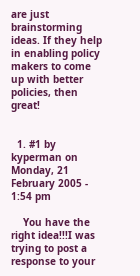are just brainstorming ideas. If they help in enabling policy makers to come up with better policies, then great!


  1. #1 by kyperman on Monday, 21 February 2005 - 1:54 pm

    You have the right idea!!!I was trying to post a response to your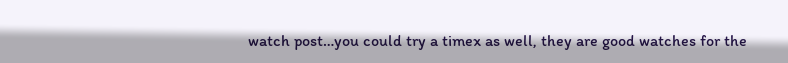watch post…you could try a timex as well, they are good watches for the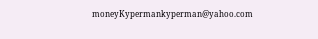moneyKypermankyperman@yahoo.com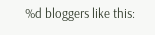%d bloggers like this: